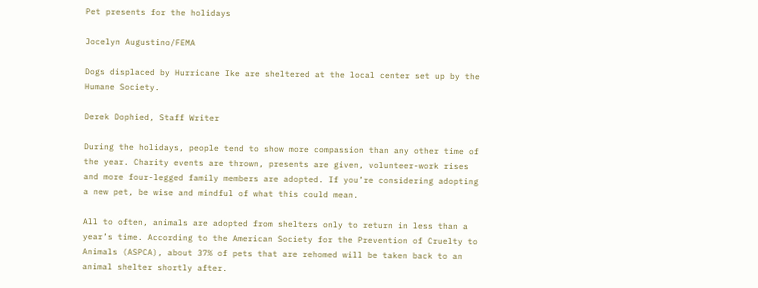Pet presents for the holidays

Jocelyn Augustino/FEMA

Dogs displaced by Hurricane Ike are sheltered at the local center set up by the Humane Society.

Derek Dophied, Staff Writer

During the holidays, people tend to show more compassion than any other time of the year. Charity events are thrown, presents are given, volunteer-work rises and more four-legged family members are adopted. If you’re considering adopting a new pet, be wise and mindful of what this could mean.

All to often, animals are adopted from shelters only to return in less than a year’s time. According to the American Society for the Prevention of Cruelty to Animals (ASPCA), about 37% of pets that are rehomed will be taken back to an animal shelter shortly after.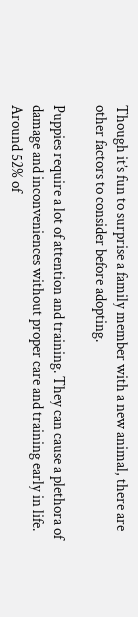Though it’s fun to surprise a family member with a new animal, there are other factors to consider before adopting.

Puppies require a lot of attention and training. They can cause a plethora of damage and inconveniences without proper care and training early in life. Around 52% of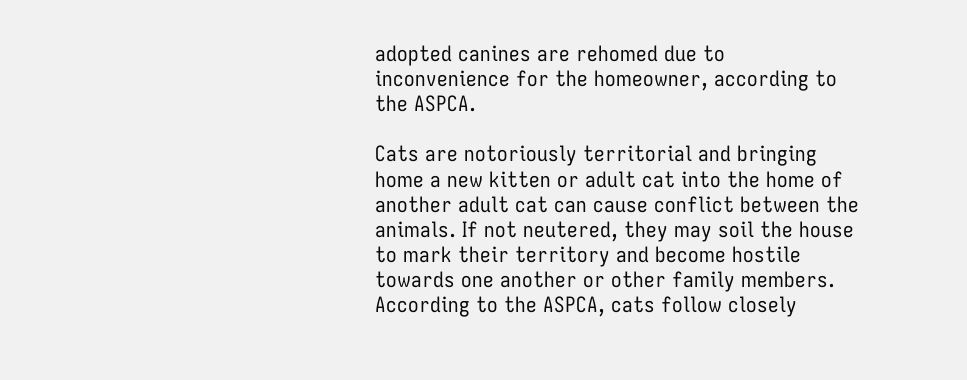adopted canines are rehomed due to inconvenience for the homeowner, according to the ASPCA.

Cats are notoriously territorial and bringing home a new kitten or adult cat into the home of another adult cat can cause conflict between the animals. If not neutered, they may soil the house to mark their territory and become hostile towards one another or other family members. According to the ASPCA, cats follow closely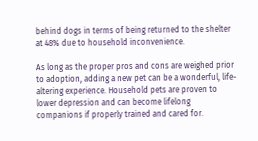behind dogs in terms of being returned to the shelter at 48% due to household inconvenience.

As long as the proper pros and cons are weighed prior to adoption, adding a new pet can be a wonderful, life-altering experience. Household pets are proven to lower depression and can become lifelong companions if properly trained and cared for.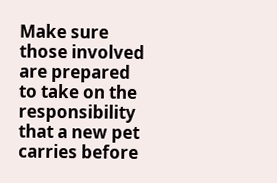Make sure those involved are prepared to take on the responsibility that a new pet carries before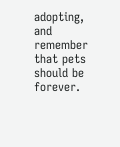adopting, and remember that pets should be forever.